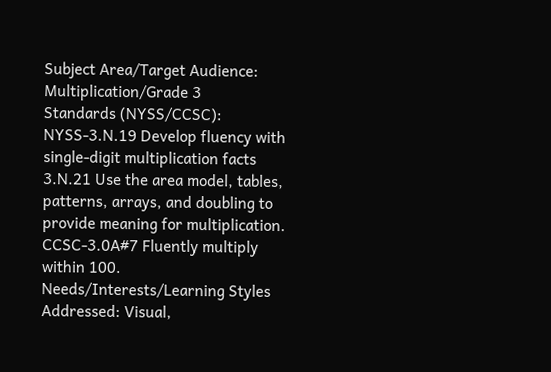Subject Area/Target Audience: Multiplication/Grade 3
Standards (NYSS/CCSC): NYSS-3.N.19 Develop fluency with single-digit multiplication facts
3.N.21 Use the area model, tables, patterns, arrays, and doubling to provide meaning for multiplication.
CCSC-3.0A#7 Fluently multiply within 100.
Needs/Interests/Learning Styles Addressed: Visual,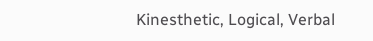Kinesthetic, Logical, Verbal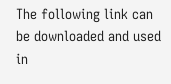The following link can be downloaded and used in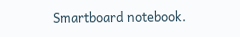Smartboard notebook.